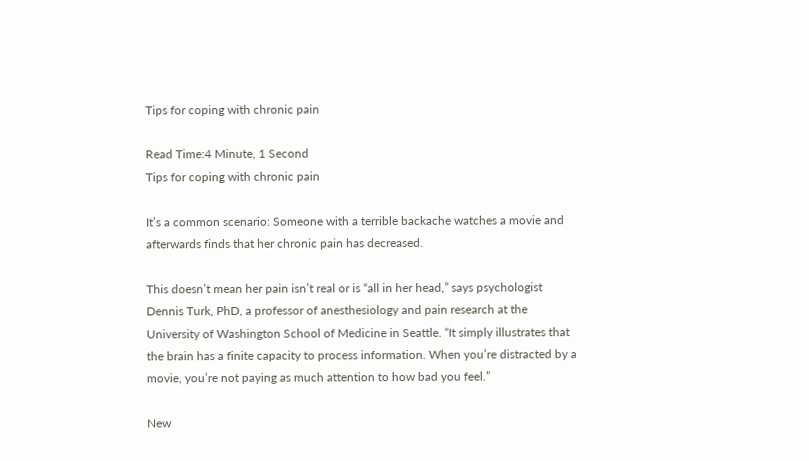Tips for coping with chronic pain

Read Time:4 Minute, 1 Second
Tips for coping with chronic pain

It’s a common scenario: Someone with a terrible backache watches a movie and afterwards finds that her chronic pain has decreased.

This doesn’t mean her pain isn’t real or is “all in her head,” says psychologist Dennis Turk, PhD, a professor of anesthesiology and pain research at the University of Washington School of Medicine in Seattle. “It simply illustrates that the brain has a finite capacity to process information. When you’re distracted by a movie, you’re not paying as much attention to how bad you feel.”

New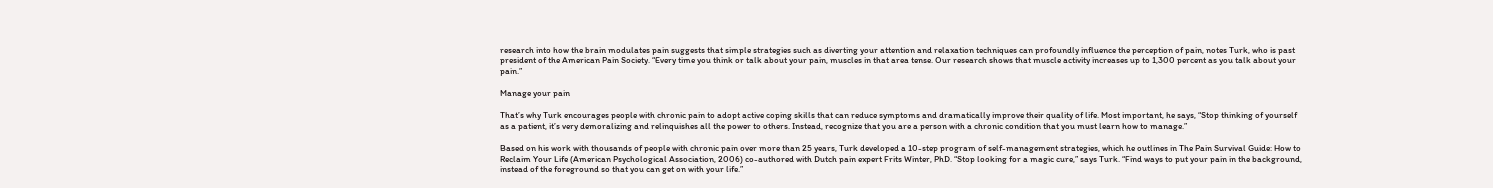research into how the brain modulates pain suggests that simple strategies such as diverting your attention and relaxation techniques can profoundly influence the perception of pain, notes Turk, who is past president of the American Pain Society. “Every time you think or talk about your pain, muscles in that area tense. Our research shows that muscle activity increases up to 1,300 percent as you talk about your pain.”

Manage your pain

That’s why Turk encourages people with chronic pain to adopt active coping skills that can reduce symptoms and dramatically improve their quality of life. Most important, he says, “Stop thinking of yourself as a patient, it’s very demoralizing and relinquishes all the power to others. Instead, recognize that you are a person with a chronic condition that you must learn how to manage.”

Based on his work with thousands of people with chronic pain over more than 25 years, Turk developed a 10-step program of self-management strategies, which he outlines in The Pain Survival Guide: How to Reclaim Your Life (American Psychological Association, 2006) co-authored with Dutch pain expert Frits Winter, PhD. “Stop looking for a magic cure,” says Turk. “Find ways to put your pain in the background, instead of the foreground so that you can get on with your life.”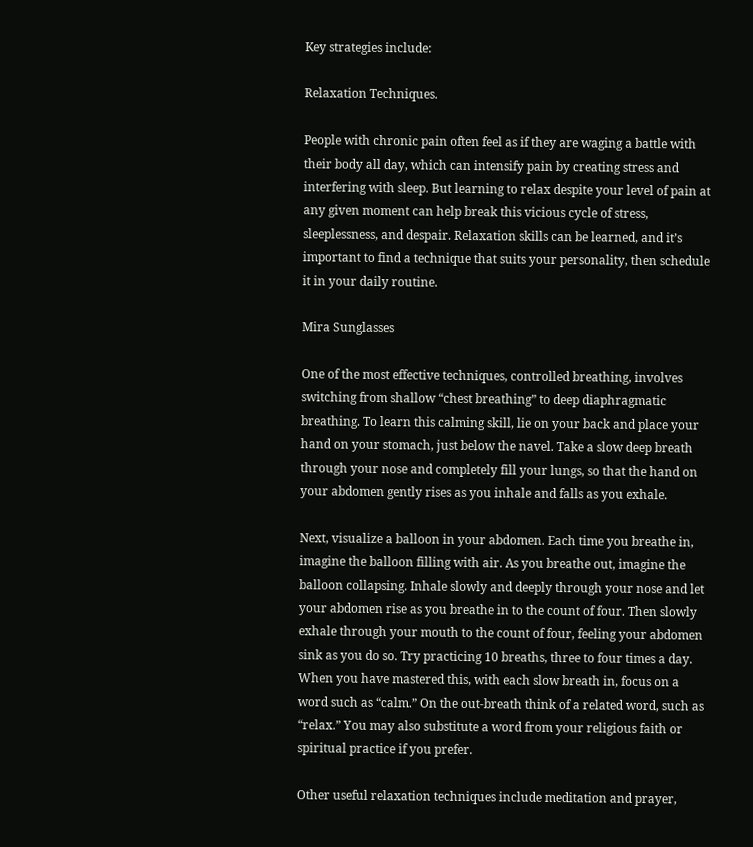Key strategies include:

Relaxation Techniques.

People with chronic pain often feel as if they are waging a battle with their body all day, which can intensify pain by creating stress and interfering with sleep. But learning to relax despite your level of pain at any given moment can help break this vicious cycle of stress, sleeplessness, and despair. Relaxation skills can be learned, and it’s important to find a technique that suits your personality, then schedule it in your daily routine.

Mira Sunglasses

One of the most effective techniques, controlled breathing, involves switching from shallow “chest breathing” to deep diaphragmatic breathing. To learn this calming skill, lie on your back and place your hand on your stomach, just below the navel. Take a slow deep breath through your nose and completely fill your lungs, so that the hand on your abdomen gently rises as you inhale and falls as you exhale.

Next, visualize a balloon in your abdomen. Each time you breathe in, imagine the balloon filling with air. As you breathe out, imagine the balloon collapsing. Inhale slowly and deeply through your nose and let your abdomen rise as you breathe in to the count of four. Then slowly exhale through your mouth to the count of four, feeling your abdomen sink as you do so. Try practicing 10 breaths, three to four times a day. When you have mastered this, with each slow breath in, focus on a word such as “calm.” On the out-breath think of a related word, such as “relax.” You may also substitute a word from your religious faith or spiritual practice if you prefer.

Other useful relaxation techniques include meditation and prayer,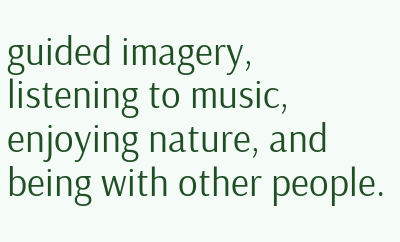guided imagery, listening to music, enjoying nature, and being with other people.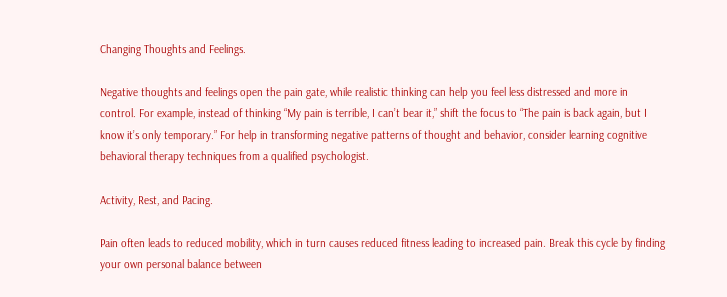Changing Thoughts and Feelings.

Negative thoughts and feelings open the pain gate, while realistic thinking can help you feel less distressed and more in control. For example, instead of thinking “My pain is terrible, I can’t bear it,” shift the focus to “The pain is back again, but I know it’s only temporary.” For help in transforming negative patterns of thought and behavior, consider learning cognitive behavioral therapy techniques from a qualified psychologist.

Activity, Rest, and Pacing.

Pain often leads to reduced mobility, which in turn causes reduced fitness leading to increased pain. Break this cycle by finding your own personal balance between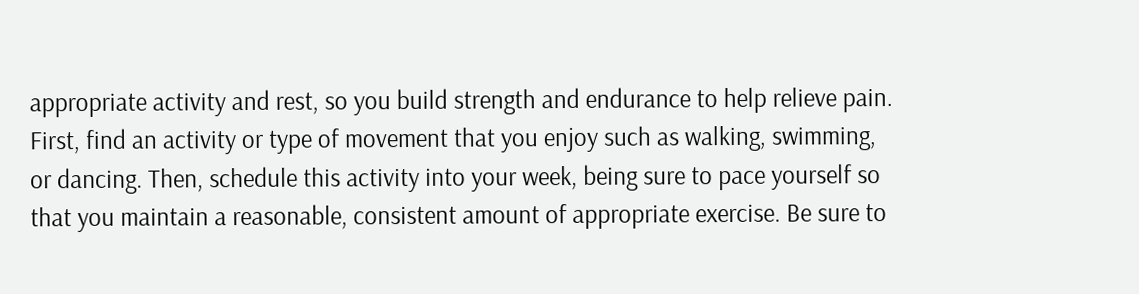appropriate activity and rest, so you build strength and endurance to help relieve pain. First, find an activity or type of movement that you enjoy such as walking, swimming, or dancing. Then, schedule this activity into your week, being sure to pace yourself so that you maintain a reasonable, consistent amount of appropriate exercise. Be sure to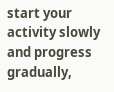start your activity slowly and progress gradually,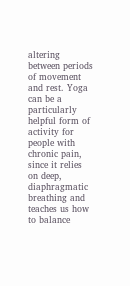altering between periods of movement and rest. Yoga can be a particularly helpful form of activity for people with chronic pain, since it relies on deep, diaphragmatic breathing and teaches us how to balance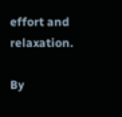effort and relaxation.

By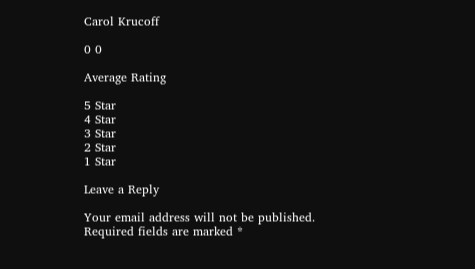Carol Krucoff

0 0

Average Rating

5 Star
4 Star
3 Star
2 Star
1 Star

Leave a Reply

Your email address will not be published. Required fields are marked *